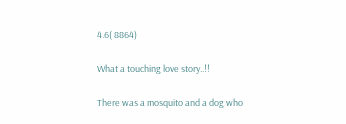4.6( 8864)

What a touching love story..!!

There was a mosquito and a dog who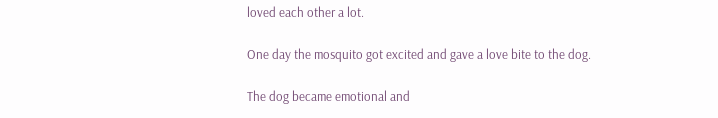loved each other a lot.

One day the mosquito got excited and gave a love bite to the dog.

The dog became emotional and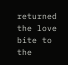returned the love bite to the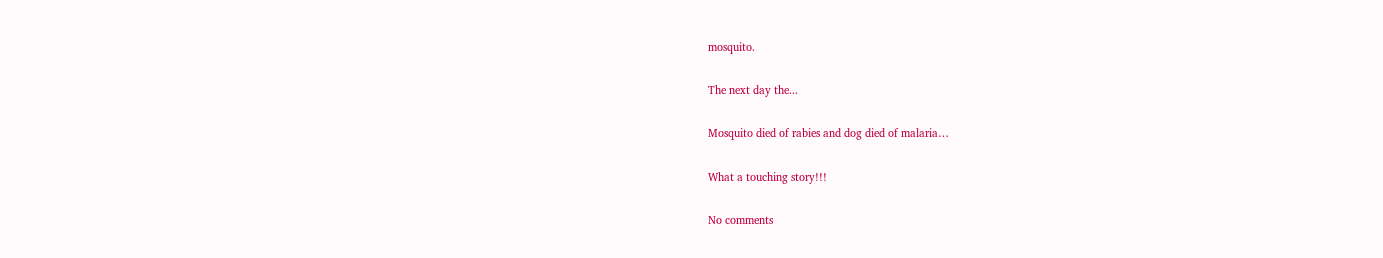mosquito.

The next day the...

Mosquito died of rabies and dog died of malaria…

What a touching story!!!

No comments